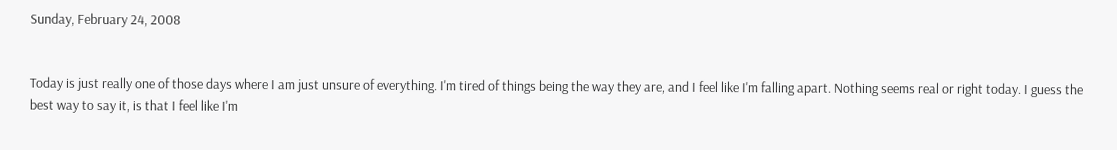Sunday, February 24, 2008


Today is just really one of those days where I am just unsure of everything. I'm tired of things being the way they are, and I feel like I'm falling apart. Nothing seems real or right today. I guess the best way to say it, is that I feel like I'm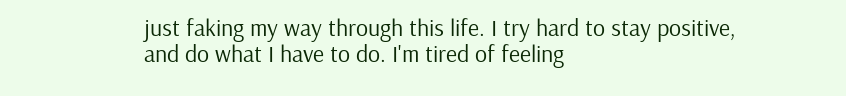just faking my way through this life. I try hard to stay positive, and do what I have to do. I'm tired of feeling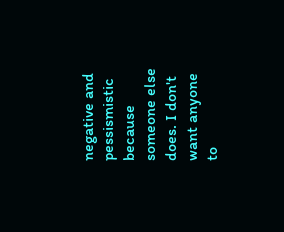negative and pessismistic because someone else does. I don't want anyone to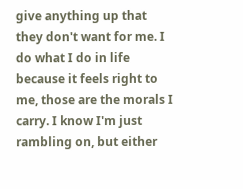give anything up that they don't want for me. I do what I do in life because it feels right to me, those are the morals I carry. I know I'm just rambling on, but either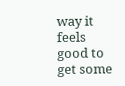way it feels good to get some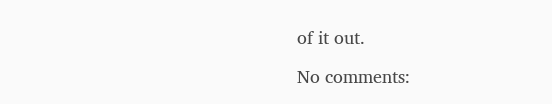of it out.

No comments: